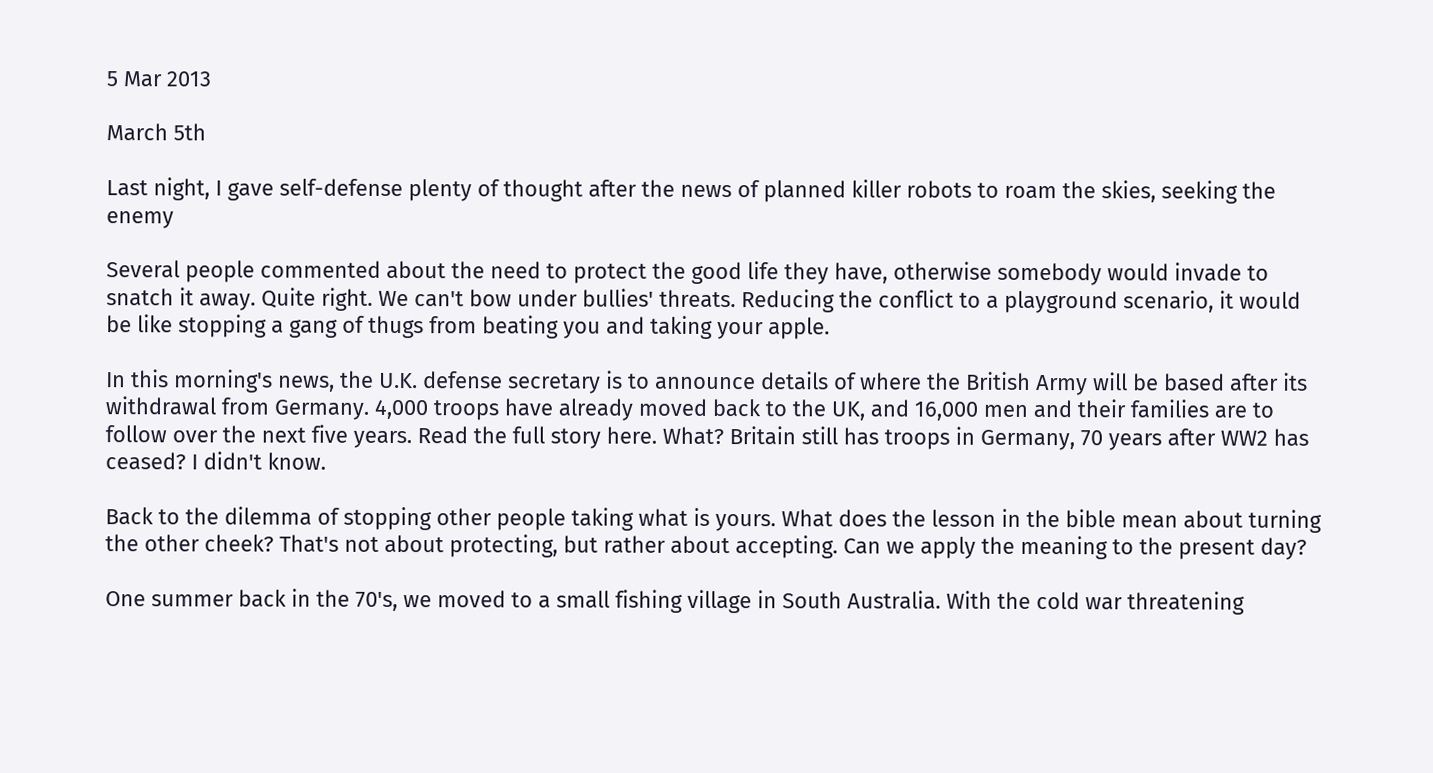5 Mar 2013

March 5th

Last night, I gave self-defense plenty of thought after the news of planned killer robots to roam the skies, seeking the enemy

Several people commented about the need to protect the good life they have, otherwise somebody would invade to snatch it away. Quite right. We can't bow under bullies' threats. Reducing the conflict to a playground scenario, it would be like stopping a gang of thugs from beating you and taking your apple.

In this morning's news, the U.K. defense secretary is to announce details of where the British Army will be based after its withdrawal from Germany. 4,000 troops have already moved back to the UK, and 16,000 men and their families are to follow over the next five years. Read the full story here. What? Britain still has troops in Germany, 70 years after WW2 has ceased? I didn't know.

Back to the dilemma of stopping other people taking what is yours. What does the lesson in the bible mean about turning the other cheek? That's not about protecting, but rather about accepting. Can we apply the meaning to the present day?

One summer back in the 70's, we moved to a small fishing village in South Australia. With the cold war threatening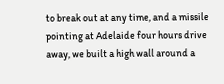to break out at any time, and a missile pointing at Adelaide four hours drive away, we built a high wall around a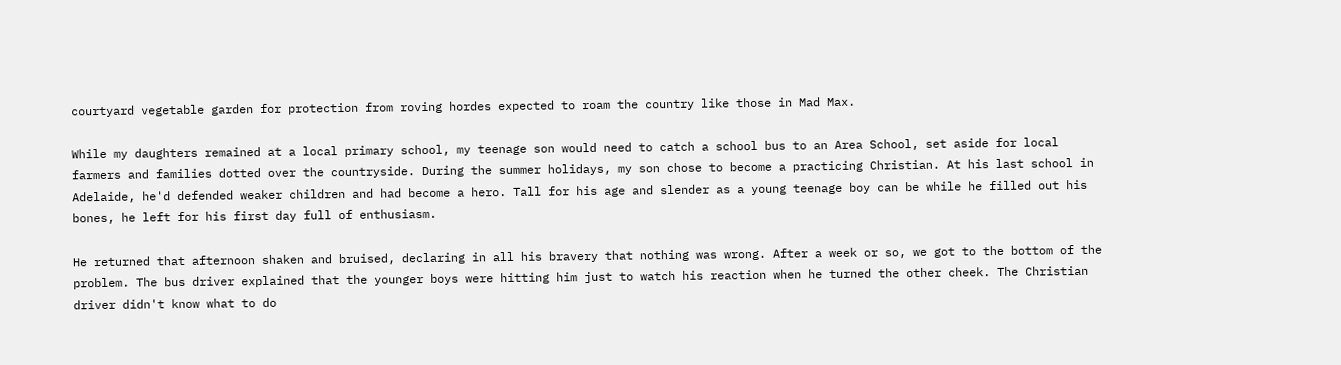courtyard vegetable garden for protection from roving hordes expected to roam the country like those in Mad Max.

While my daughters remained at a local primary school, my teenage son would need to catch a school bus to an Area School, set aside for local farmers and families dotted over the countryside. During the summer holidays, my son chose to become a practicing Christian. At his last school in Adelaide, he'd defended weaker children and had become a hero. Tall for his age and slender as a young teenage boy can be while he filled out his bones, he left for his first day full of enthusiasm.

He returned that afternoon shaken and bruised, declaring in all his bravery that nothing was wrong. After a week or so, we got to the bottom of the problem. The bus driver explained that the younger boys were hitting him just to watch his reaction when he turned the other cheek. The Christian driver didn't know what to do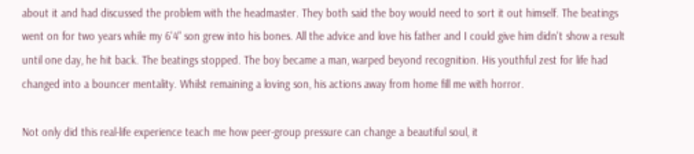about it and had discussed the problem with the headmaster. They both said the boy would need to sort it out himself. The beatings went on for two years while my 6'4" son grew into his bones. All the advice and love his father and I could give him didn't show a result until one day, he hit back. The beatings stopped. The boy became a man, warped beyond recognition. His youthful zest for life had changed into a bouncer mentality. Whilst remaining a loving son, his actions away from home fill me with horror.

Not only did this real-life experience teach me how peer-group pressure can change a beautiful soul, it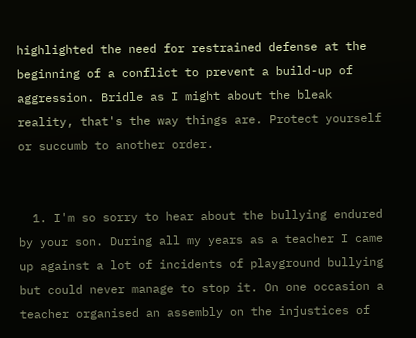highlighted the need for restrained defense at the beginning of a conflict to prevent a build-up of aggression. Bridle as I might about the bleak reality, that's the way things are. Protect yourself or succumb to another order.


  1. I'm so sorry to hear about the bullying endured by your son. During all my years as a teacher I came up against a lot of incidents of playground bullying but could never manage to stop it. On one occasion a teacher organised an assembly on the injustices of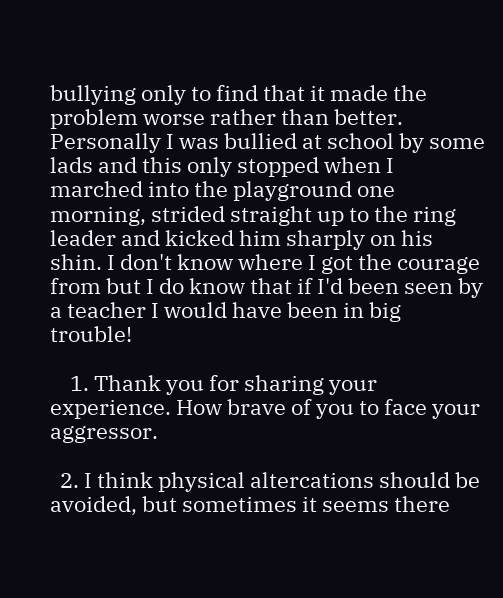bullying only to find that it made the problem worse rather than better. Personally I was bullied at school by some lads and this only stopped when I marched into the playground one morning, strided straight up to the ring leader and kicked him sharply on his shin. I don't know where I got the courage from but I do know that if I'd been seen by a teacher I would have been in big trouble!

    1. Thank you for sharing your experience. How brave of you to face your aggressor.

  2. I think physical altercations should be avoided, but sometimes it seems there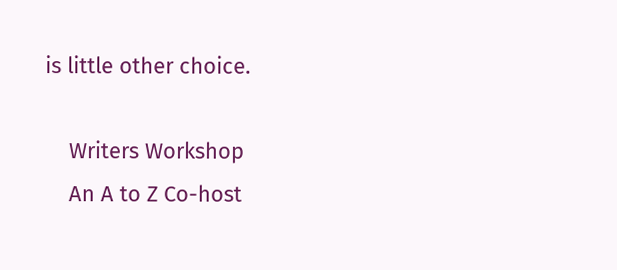is little other choice.

    Writers Workshop
    An A to Z Co-host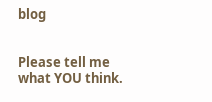blog


Please tell me what YOU think.